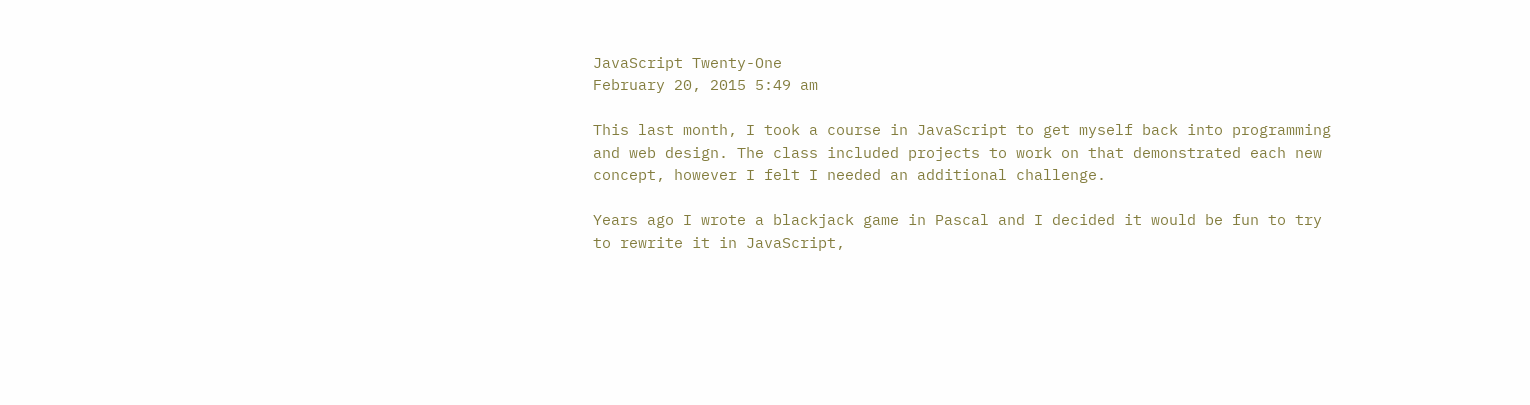JavaScript Twenty-One
February 20, 2015 5:49 am

This last month, I took a course in JavaScript to get myself back into programming and web design. The class included projects to work on that demonstrated each new concept, however I felt I needed an additional challenge.

Years ago I wrote a blackjack game in Pascal and I decided it would be fun to try to rewrite it in JavaScript,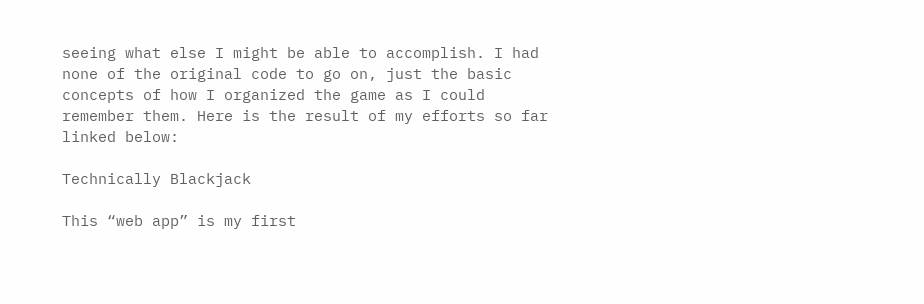seeing what else I might be able to accomplish. I had none of the original code to go on, just the basic concepts of how I organized the game as I could remember them. Here is the result of my efforts so far linked below:

Technically Blackjack

This “web app” is my first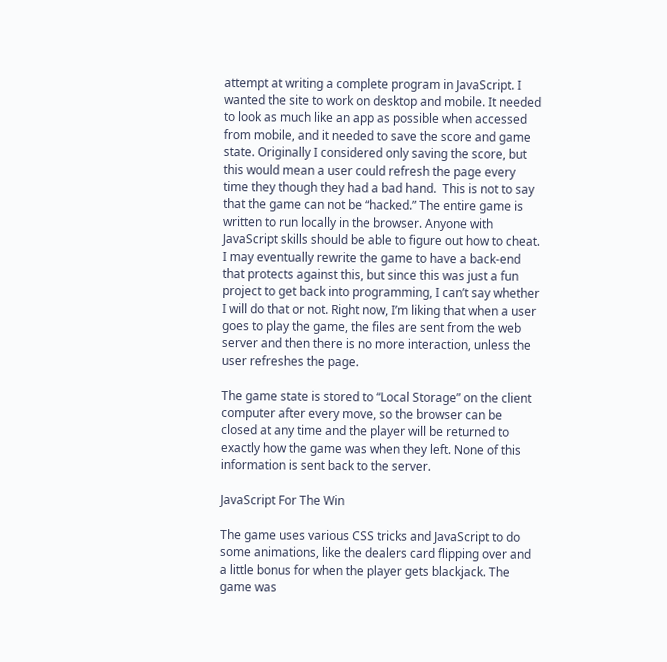attempt at writing a complete program in JavaScript. I wanted the site to work on desktop and mobile. It needed to look as much like an app as possible when accessed from mobile, and it needed to save the score and game state. Originally I considered only saving the score, but this would mean a user could refresh the page every time they though they had a bad hand.  This is not to say that the game can not be “hacked.” The entire game is written to run locally in the browser. Anyone with JavaScript skills should be able to figure out how to cheat. I may eventually rewrite the game to have a back-end that protects against this, but since this was just a fun project to get back into programming, I can’t say whether I will do that or not. Right now, I’m liking that when a user goes to play the game, the files are sent from the web server and then there is no more interaction, unless the user refreshes the page.

The game state is stored to “Local Storage” on the client computer after every move, so the browser can be closed at any time and the player will be returned to exactly how the game was when they left. None of this information is sent back to the server.

JavaScript For The Win

The game uses various CSS tricks and JavaScript to do some animations, like the dealers card flipping over and a little bonus for when the player gets blackjack. The game was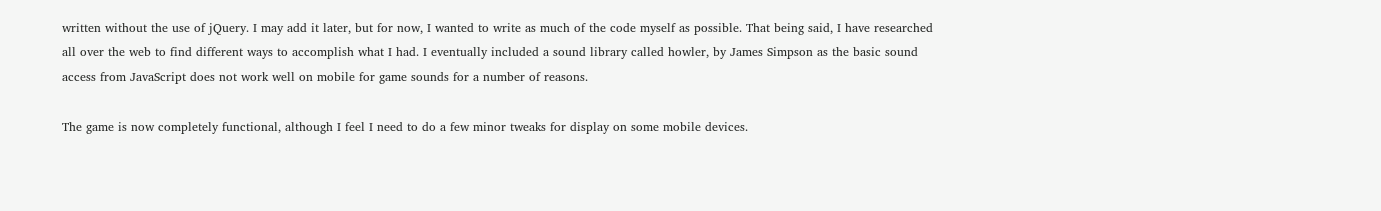written without the use of jQuery. I may add it later, but for now, I wanted to write as much of the code myself as possible. That being said, I have researched all over the web to find different ways to accomplish what I had. I eventually included a sound library called howler, by James Simpson as the basic sound access from JavaScript does not work well on mobile for game sounds for a number of reasons.

The game is now completely functional, although I feel I need to do a few minor tweaks for display on some mobile devices.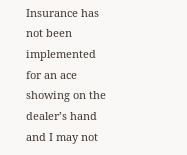Insurance has not been implemented for an ace showing on the dealer’s hand and I may not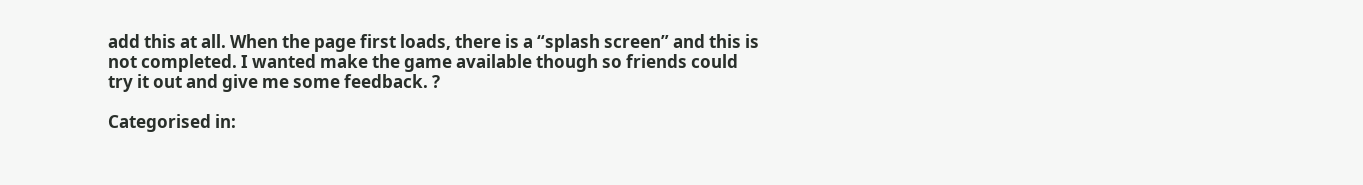add this at all. When the page first loads, there is a “splash screen” and this is not completed. I wanted make the game available though so friends could try it out and give me some feedback. ?

Categorised in: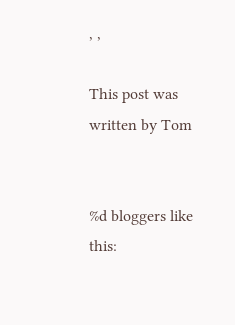, ,

This post was written by Tom


%d bloggers like this: